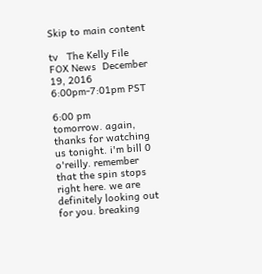Skip to main content

tv   The Kelly File  FOX News  December 19, 2016 6:00pm-7:01pm PST

6:00 pm
tomorrow. again, thanks for watching us tonight. i'm bill 0 o'reilly. remember that the spin stops right here. we are definitely looking out for you. breaking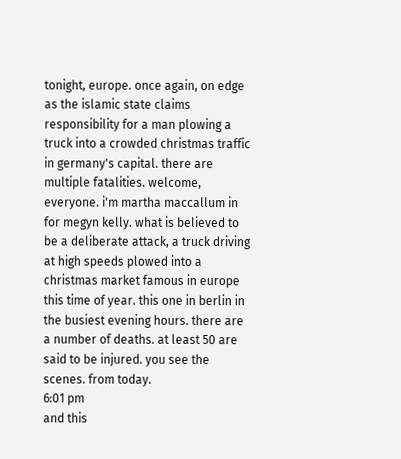tonight, europe. once again, on edge as the islamic state claims responsibility for a man plowing a truck into a crowded christmas traffic in germany's capital. there are multiple fatalities. welcome, everyone. i'm martha maccallum in for megyn kelly. what is believed to be a deliberate attack, a truck driving at high speeds plowed into a christmas market famous in europe this time of year. this one in berlin in the busiest evening hours. there are a number of deaths. at least 50 are said to be injured. you see the scenes. from today.
6:01 pm
and this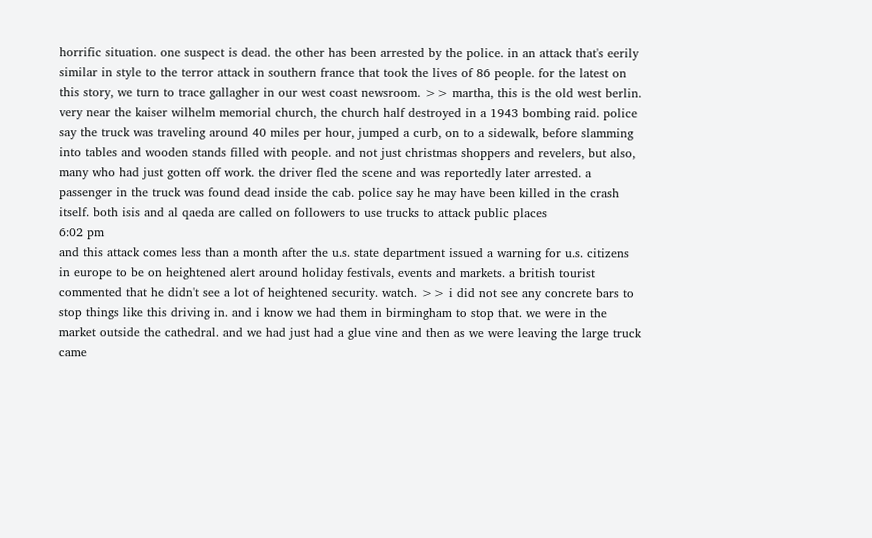horrific situation. one suspect is dead. the other has been arrested by the police. in an attack that's eerily similar in style to the terror attack in southern france that took the lives of 86 people. for the latest on this story, we turn to trace gallagher in our west coast newsroom. >> martha, this is the old west berlin. very near the kaiser wilhelm memorial church, the church half destroyed in a 1943 bombing raid. police say the truck was traveling around 40 miles per hour, jumped a curb, on to a sidewalk, before slamming into tables and wooden stands filled with people. and not just christmas shoppers and revelers, but also, many who had just gotten off work. the driver fled the scene and was reportedly later arrested. a passenger in the truck was found dead inside the cab. police say he may have been killed in the crash itself. both isis and al qaeda are called on followers to use trucks to attack public places
6:02 pm
and this attack comes less than a month after the u.s. state department issued a warning for u.s. citizens in europe to be on heightened alert around holiday festivals, events and markets. a british tourist commented that he didn't see a lot of heightened security. watch. >> i did not see any concrete bars to stop things like this driving in. and i know we had them in birmingham to stop that. we were in the market outside the cathedral. and we had just had a glue vine and then as we were leaving the large truck came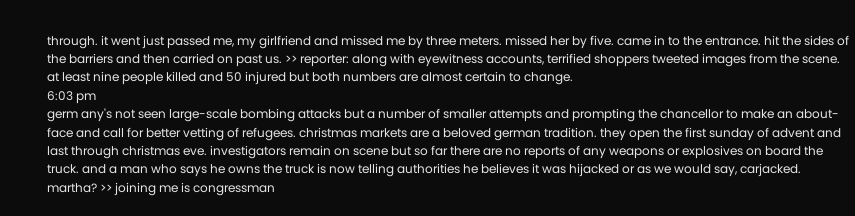through. it went just passed me, my girlfriend and missed me by three meters. missed her by five. came in to the entrance. hit the sides of the barriers and then carried on past us. >> reporter: along with eyewitness accounts, terrified shoppers tweeted images from the scene. at least nine people killed and 50 injured but both numbers are almost certain to change.
6:03 pm
germ any's not seen large-scale bombing attacks but a number of smaller attempts and prompting the chancellor to make an about-face and call for better vetting of refugees. christmas markets are a beloved german tradition. they open the first sunday of advent and last through christmas eve. investigators remain on scene but so far there are no reports of any weapons or explosives on board the truck. and a man who says he owns the truck is now telling authorities he believes it was hijacked or as we would say, carjacked. martha? >> joining me is congressman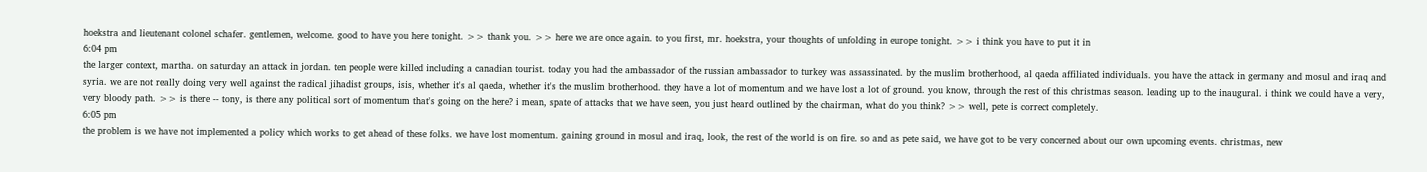hoekstra and lieutenant colonel schafer. gentlemen, welcome. good to have you here tonight. >> thank you. >> here we are once again. to you first, mr. hoekstra, your thoughts of unfolding in europe tonight. >> i think you have to put it in
6:04 pm
the larger context, martha. on saturday an attack in jordan. ten people were killed including a canadian tourist. today you had the ambassador of the russian ambassador to turkey was assassinated. by the muslim brotherhood, al qaeda affiliated individuals. you have the attack in germany and mosul and iraq and syria. we are not really doing very well against the radical jihadist groups, isis, whether it's al qaeda, whether it's the muslim brotherhood. they have a lot of momentum and we have lost a lot of ground. you know, through the rest of this christmas season. leading up to the inaugural. i think we could have a very, very bloody path. >> is there -- tony, is there any political sort of momentum that's going on the here? i mean, spate of attacks that we have seen, you just heard outlined by the chairman, what do you think? >> well, pete is correct completely.
6:05 pm
the problem is we have not implemented a policy which works to get ahead of these folks. we have lost momentum. gaining ground in mosul and iraq, look, the rest of the world is on fire. so and as pete said, we have got to be very concerned about our own upcoming events. christmas, new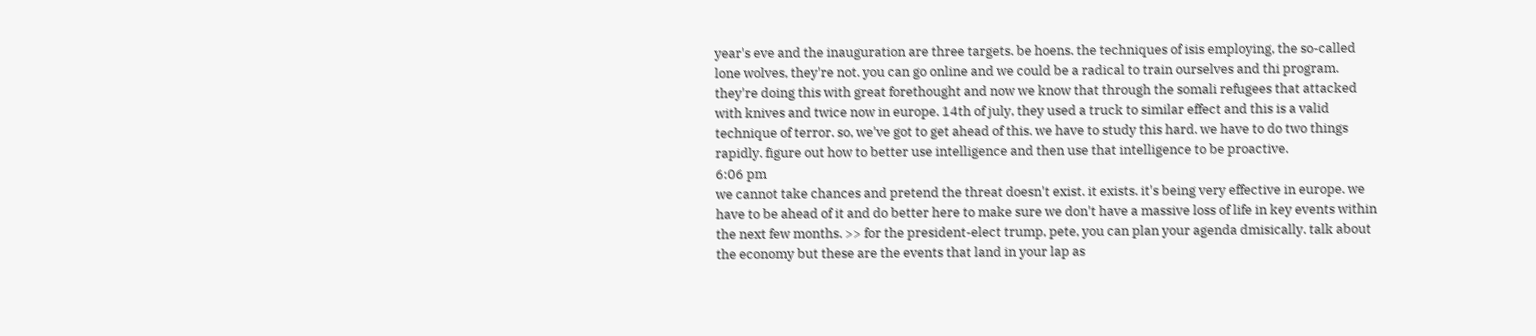year's eve and the inauguration are three targets. be hoens. the techniques of isis employing, the so-called lone wolves, they're not. you can go online and we could be a radical to train ourselves and thi program. they're doing this with great forethought and now we know that through the somali refugees that attacked with knives and twice now in europe. 14th of july, they used a truck to similar effect and this is a valid technique of terror. so, we've got to get ahead of this. we have to study this hard. we have to do two things rapidly. figure out how to better use intelligence and then use that intelligence to be proactive.
6:06 pm
we cannot take chances and pretend the threat doesn't exist. it exists. it's being very effective in europe. we have to be ahead of it and do better here to make sure we don't have a massive loss of life in key events within the next few months. >> for the president-elect trump, pete, you can plan your agenda dmisically. talk about the economy but these are the events that land in your lap as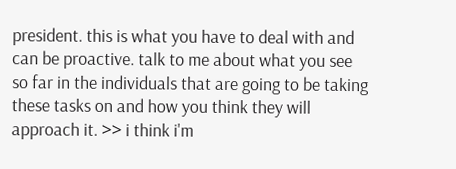president. this is what you have to deal with and can be proactive. talk to me about what you see so far in the individuals that are going to be taking these tasks on and how you think they will approach it. >> i think i'm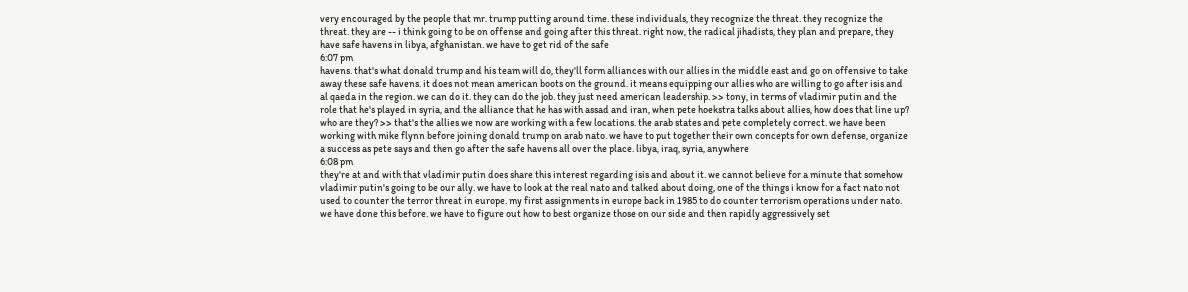very encouraged by the people that mr. trump putting around time. these individuals, they recognize the threat. they recognize the threat. they are -- i think going to be on offense and going after this threat. right now, the radical jihadists, they plan and prepare, they have safe havens in libya, afghanistan. we have to get rid of the safe
6:07 pm
havens. that's what donald trump and his team will do, they'll form alliances with our allies in the middle east and go on offensive to take away these safe havens. it does not mean american boots on the ground. it means equipping our allies who are willing to go after isis and al qaeda in the region. we can do it. they can do the job. they just need american leadership. >> tony, in terms of vladimir putin and the role that he's played in syria, and the alliance that he has with assad and iran, when pete hoekstra talks about allies, how does that line up? who are they? >> that's the allies we now are working with a few locations. the arab states and pete completely correct. we have been working with mike flynn before joining donald trump on arab nato. we have to put together their own concepts for own defense, organize a success as pete says and then go after the safe havens all over the place. libya, iraq, syria, anywhere
6:08 pm
they're at and with that vladimir putin does share this interest regarding isis and about it. we cannot believe for a minute that somehow vladimir putin's going to be our ally. we have to look at the real nato and talked about doing, one of the things i know for a fact nato not used to counter the terror threat in europe. my first assignments in europe back in 1985 to do counter terrorism operations under nato. we have done this before. we have to figure out how to best organize those on our side and then rapidly aggressively set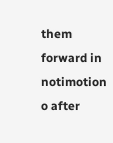them forward in notimotion o after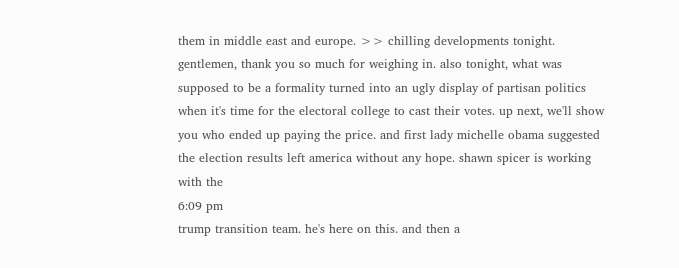them in middle east and europe. >> chilling developments tonight. gentlemen, thank you so much for weighing in. also tonight, what was supposed to be a formality turned into an ugly display of partisan politics when it's time for the electoral college to cast their votes. up next, we'll show you who ended up paying the price. and first lady michelle obama suggested the election results left america without any hope. shawn spicer is working with the
6:09 pm
trump transition team. he's here on this. and then a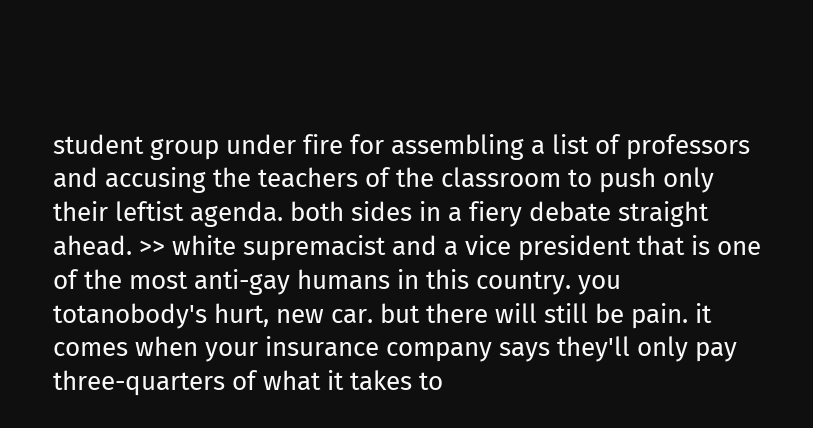student group under fire for assembling a list of professors and accusing the teachers of the classroom to push only their leftist agenda. both sides in a fiery debate straight ahead. >> white supremacist and a vice president that is one of the most anti-gay humans in this country. you totanobody's hurt, new car. but there will still be pain. it comes when your insurance company says they'll only pay three-quarters of what it takes to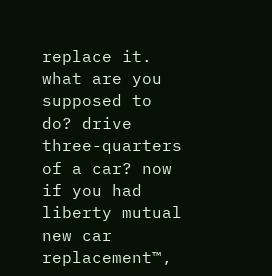replace it. what are you supposed to do? drive three-quarters of a car? now if you had liberty mutual new car replacement™,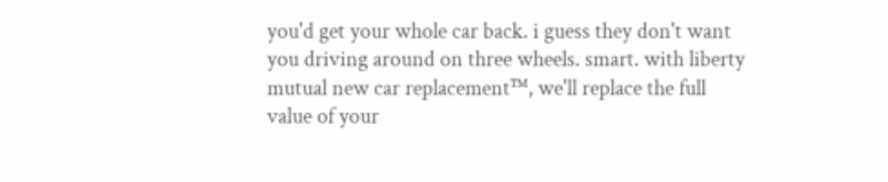you'd get your whole car back. i guess they don't want you driving around on three wheels. smart. with liberty mutual new car replacement™, we'll replace the full value of your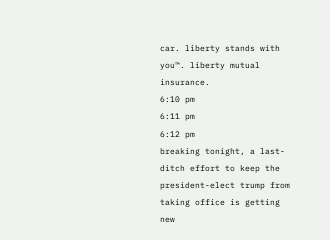car. liberty stands with you™. liberty mutual insurance.
6:10 pm
6:11 pm
6:12 pm
breaking tonight, a last-ditch effort to keep the president-elect trump from taking office is getting new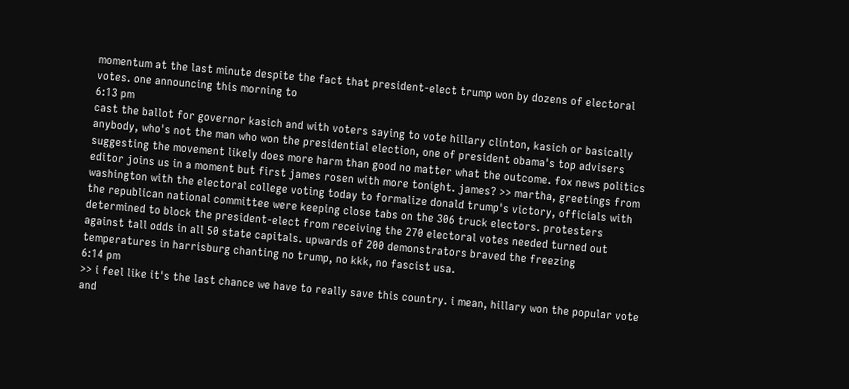momentum at the last minute despite the fact that president-elect trump won by dozens of electoral votes. one announcing this morning to
6:13 pm
cast the ballot for governor kasich and with voters saying to vote hillary clinton, kasich or basically anybody, who's not the man who won the presidential election, one of president obama's top advisers suggesting the movement likely does more harm than good no matter what the outcome. fox news politics editor joins us in a moment but first james rosen with more tonight. james? >> martha, greetings from washington with the electoral college voting today to formalize donald trump's victory, officials with the republican national committee were keeping close tabs on the 306 truck electors. protesters determined to block the president-elect from receiving the 270 electoral votes needed turned out against tall odds in all 50 state capitals. upwards of 200 demonstrators braved the freezing temperatures in harrisburg chanting no trump, no kkk, no fascist usa.
6:14 pm
>> i feel like it's the last chance we have to really save this country. i mean, hillary won the popular vote and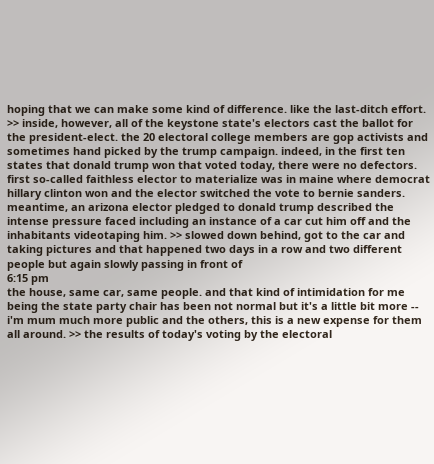hoping that we can make some kind of difference. like the last-ditch effort. >> inside, however, all of the keystone state's electors cast the ballot for the president-elect. the 20 electoral college members are gop activists and sometimes hand picked by the trump campaign. indeed, in the first ten states that donald trump won that voted today, there were no defectors. first so-called faithless elector to materialize was in maine where democrat hillary clinton won and the elector switched the vote to bernie sanders. meantime, an arizona elector pledged to donald trump described the intense pressure faced including an instance of a car cut him off and the inhabitants videotaping him. >> slowed down behind, got to the car and taking pictures and that happened two days in a row and two different people but again slowly passing in front of
6:15 pm
the house, same car, same people. and that kind of intimidation for me being the state party chair has been not normal but it's a little bit more -- i'm mum much more public and the others, this is a new expense for them all around. >> the results of today's voting by the electoral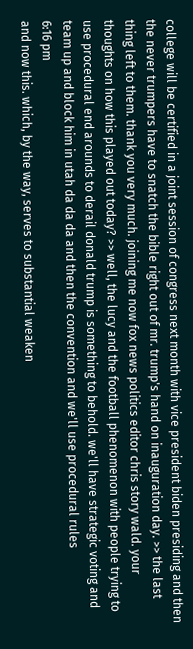college will be certified in a joint session of congress next month with vice president biden presiding and then the never trumpers have to snatch the bible right out of mr. trump's hand on inauguration day. >> the last thing left to them. thank you very much. joining me now fox news politics editor chris story wald. your thoughts on how this played out today? >> well, the lucy and the football phenomenon with people trying to use procedural end arounds to derail donald trump is something to behold. we'll have strategic voting and team up and block him in utah da da da and then the convention and we'll use procedural rules
6:16 pm
and now this. which, by the way, serves to substantial weaken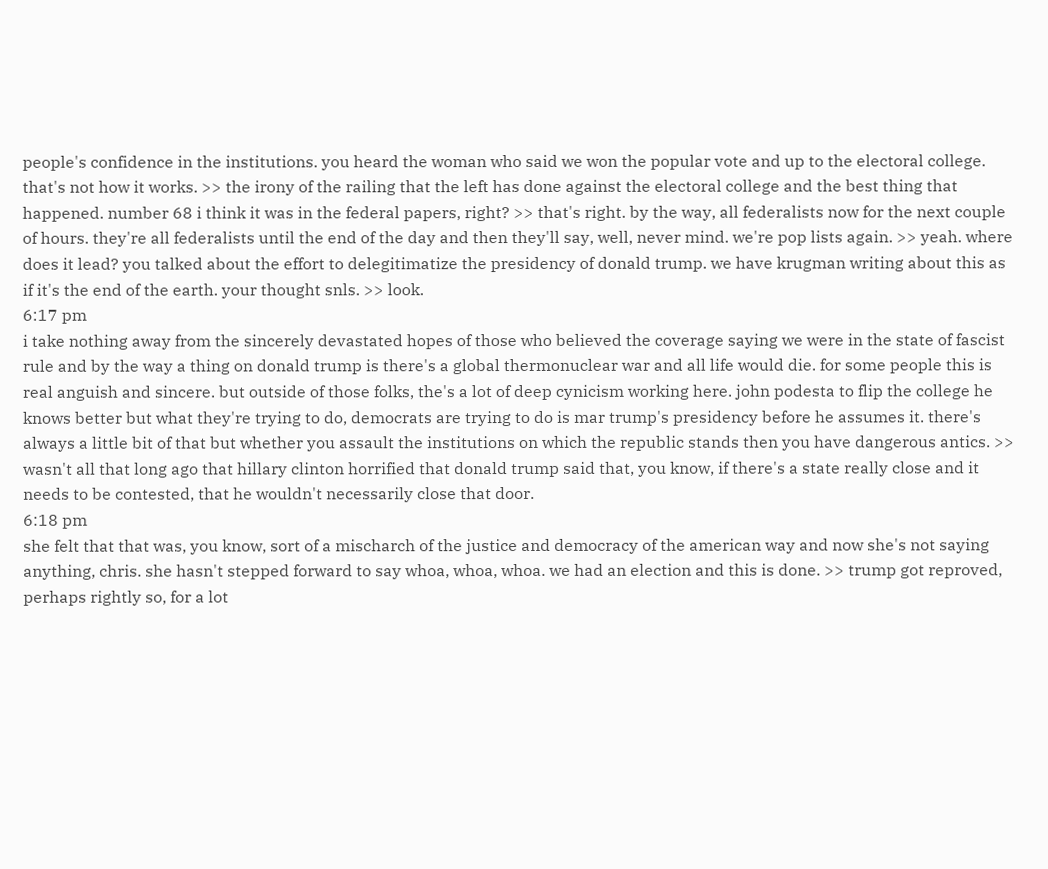people's confidence in the institutions. you heard the woman who said we won the popular vote and up to the electoral college. that's not how it works. >> the irony of the railing that the left has done against the electoral college and the best thing that happened. number 68 i think it was in the federal papers, right? >> that's right. by the way, all federalists now for the next couple of hours. they're all federalists until the end of the day and then they'll say, well, never mind. we're pop lists again. >> yeah. where does it lead? you talked about the effort to delegitimatize the presidency of donald trump. we have krugman writing about this as if it's the end of the earth. your thought snls. >> look.
6:17 pm
i take nothing away from the sincerely devastated hopes of those who believed the coverage saying we were in the state of fascist rule and by the way a thing on donald trump is there's a global thermonuclear war and all life would die. for some people this is real anguish and sincere. but outside of those folks, the's a lot of deep cynicism working here. john podesta to flip the college he knows better but what they're trying to do, democrats are trying to do is mar trump's presidency before he assumes it. there's always a little bit of that but whether you assault the institutions on which the republic stands then you have dangerous antics. >> wasn't all that long ago that hillary clinton horrified that donald trump said that, you know, if there's a state really close and it needs to be contested, that he wouldn't necessarily close that door.
6:18 pm
she felt that that was, you know, sort of a mischarch of the justice and democracy of the american way and now she's not saying anything, chris. she hasn't stepped forward to say whoa, whoa, whoa. we had an election and this is done. >> trump got reproved, perhaps rightly so, for a lot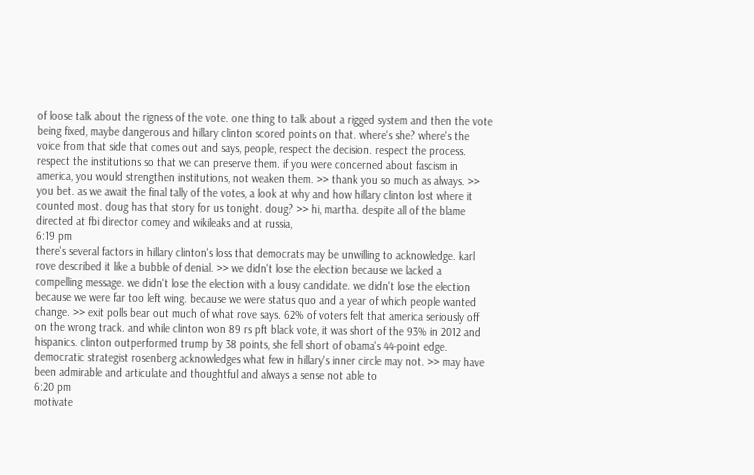of loose talk about the rigness of the vote. one thing to talk about a rigged system and then the vote being fixed, maybe dangerous and hillary clinton scored points on that. where's she? where's the voice from that side that comes out and says, people, respect the decision. respect the process. respect the institutions so that we can preserve them. if you were concerned about fascism in america, you would strengthen institutions, not weaken them. >> thank you so much as always. >> you bet. as we await the final tally of the votes, a look at why and how hillary clinton lost where it counted most. doug has that story for us tonight. doug? >> hi, martha. despite all of the blame directed at fbi director comey and wikileaks and at russia,
6:19 pm
there's several factors in hillary clinton's loss that democrats may be unwilling to acknowledge. karl rove described it like a bubble of denial. >> we didn't lose the election because we lacked a compelling message. we didn't lose the election with a lousy candidate. we didn't lose the election because we were far too left wing. because we were status quo and a year of which people wanted change. >> exit polls bear out much of what rove says. 62% of voters felt that america seriously off on the wrong track. and while clinton won 89 rs pft black vote, it was short of the 93% in 2012 and hispanics. clinton outperformed trump by 38 points, she fell short of obama's 44-point edge. democratic strategist rosenberg acknowledges what few in hillary's inner circle may not. >> may have been admirable and articulate and thoughtful and always a sense not able to
6:20 pm
motivate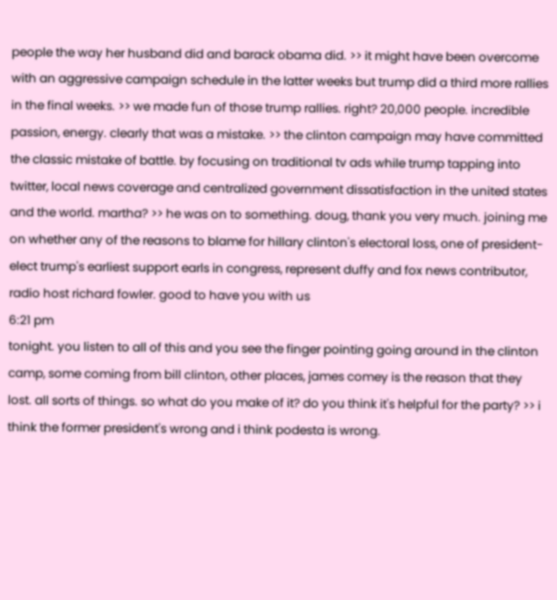people the way her husband did and barack obama did. >> it might have been overcome with an aggressive campaign schedule in the latter weeks but trump did a third more rallies in the final weeks. >> we made fun of those trump rallies. right? 20,000 people. incredible passion, energy. clearly that was a mistake. >> the clinton campaign may have committed the classic mistake of battle. by focusing on traditional tv ads while trump tapping into twitter, local news coverage and centralized government dissatisfaction in the united states and the world. martha? >> he was on to something. doug, thank you very much. joining me on whether any of the reasons to blame for hillary clinton's electoral loss, one of president-elect trump's earliest support earls in congress, represent duffy and fox news contributor, radio host richard fowler. good to have you with us
6:21 pm
tonight. you listen to all of this and you see the finger pointing going around in the clinton camp, some coming from bill clinton, other places, james comey is the reason that they lost. all sorts of things. so what do you make of it? do you think it's helpful for the party? >> i think the former president's wrong and i think podesta is wrong.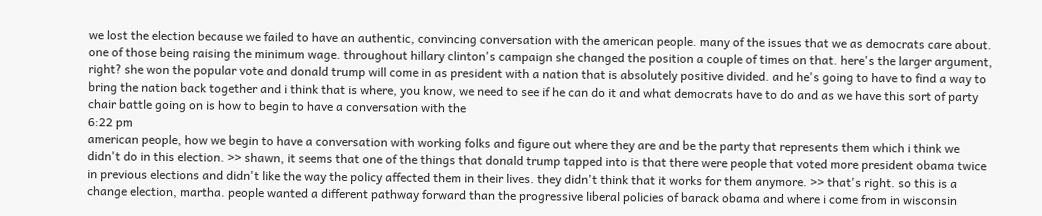we lost the election because we failed to have an authentic, convincing conversation with the american people. many of the issues that we as democrats care about. one of those being raising the minimum wage. throughout hillary clinton's campaign she changed the position a couple of times on that. here's the larger argument, right? she won the popular vote and donald trump will come in as president with a nation that is absolutely positive divided. and he's going to have to find a way to bring the nation back together and i think that is where, you know, we need to see if he can do it and what democrats have to do and as we have this sort of party chair battle going on is how to begin to have a conversation with the
6:22 pm
american people, how we begin to have a conversation with working folks and figure out where they are and be the party that represents them which i think we didn't do in this election. >> shawn, it seems that one of the things that donald trump tapped into is that there were people that voted more president obama twice in previous elections and didn't like the way the policy affected them in their lives. they didn't think that it works for them anymore. >> that's right. so this is a change election, martha. people wanted a different pathway forward than the progressive liberal policies of barack obama and where i come from in wisconsin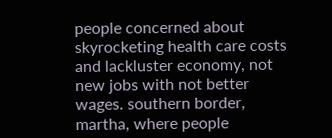people concerned about skyrocketing health care costs and lackluster economy, not new jobs with not better wages. southern border, martha, where people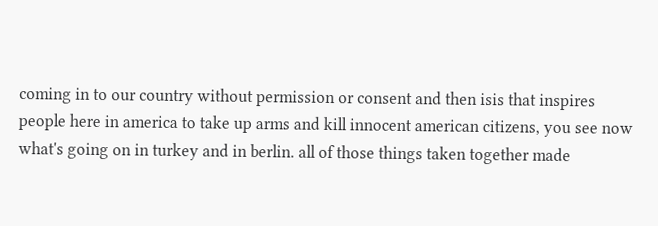coming in to our country without permission or consent and then isis that inspires people here in america to take up arms and kill innocent american citizens, you see now what's going on in turkey and in berlin. all of those things taken together made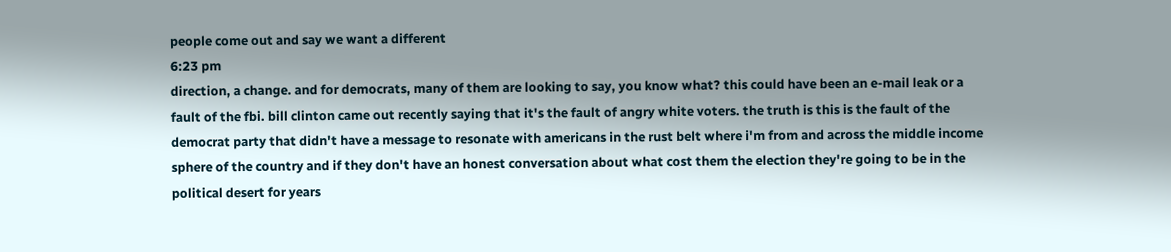people come out and say we want a different
6:23 pm
direction, a change. and for democrats, many of them are looking to say, you know what? this could have been an e-mail leak or a fault of the fbi. bill clinton came out recently saying that it's the fault of angry white voters. the truth is this is the fault of the democrat party that didn't have a message to resonate with americans in the rust belt where i'm from and across the middle income sphere of the country and if they don't have an honest conversation about what cost them the election they're going to be in the political desert for years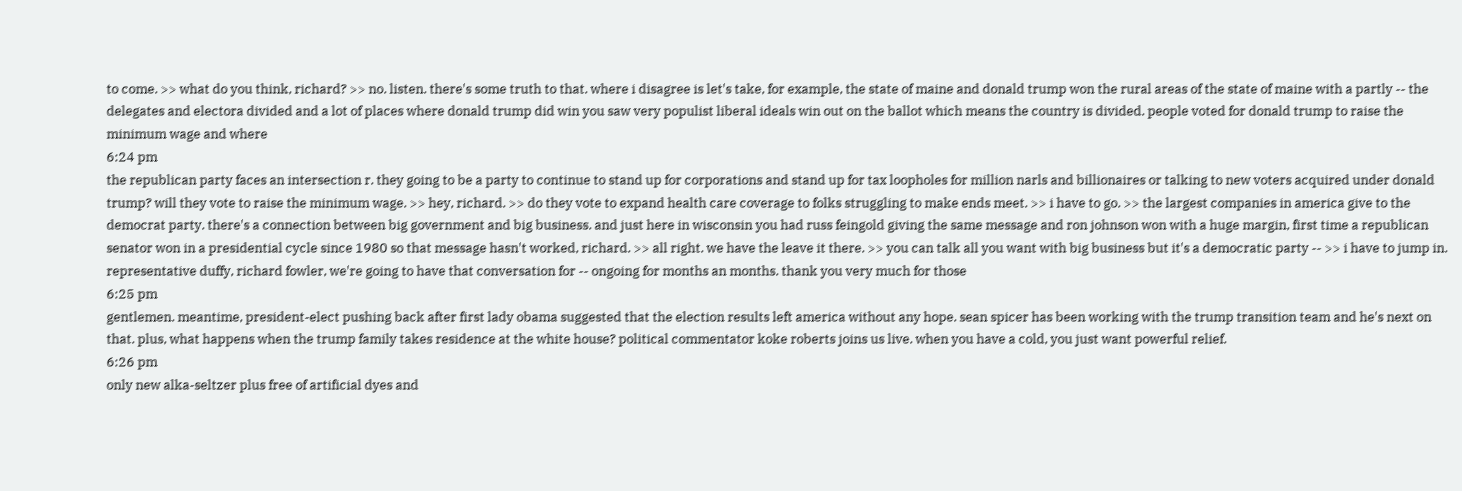to come. >> what do you think, richard? >> no. listen. there's some truth to that. where i disagree is let's take, for example, the state of maine and donald trump won the rural areas of the state of maine with a partly -- the delegates and electora divided and a lot of places where donald trump did win you saw very populist liberal ideals win out on the ballot which means the country is divided. people voted for donald trump to raise the minimum wage and where
6:24 pm
the republican party faces an intersection r. they going to be a party to continue to stand up for corporations and stand up for tax loopholes for million narls and billionaires or talking to new voters acquired under donald trump? will they vote to raise the minimum wage. >> hey, richard. >> do they vote to expand health care coverage to folks struggling to make ends meet. >> i have to go. >> the largest companies in america give to the democrat party. there's a connection between big government and big business. and just here in wisconsin you had russ feingold giving the same message and ron johnson won with a huge margin, first time a republican senator won in a presidential cycle since 1980 so that message hasn't worked, richard. >> all right. we have the leave it there. >> you can talk all you want with big business but it's a democratic party -- >> i have to jump in. representative duffy, richard fowler, we're going to have that conversation for -- ongoing for months an months. thank you very much for those
6:25 pm
gentlemen. meantime, president-elect pushing back after first lady obama suggested that the election results left america without any hope. sean spicer has been working with the trump transition team and he's next on that. plus, what happens when the trump family takes residence at the white house? political commentator koke roberts joins us live. when you have a cold, you just want powerful relief.
6:26 pm
only new alka-seltzer plus free of artificial dyes and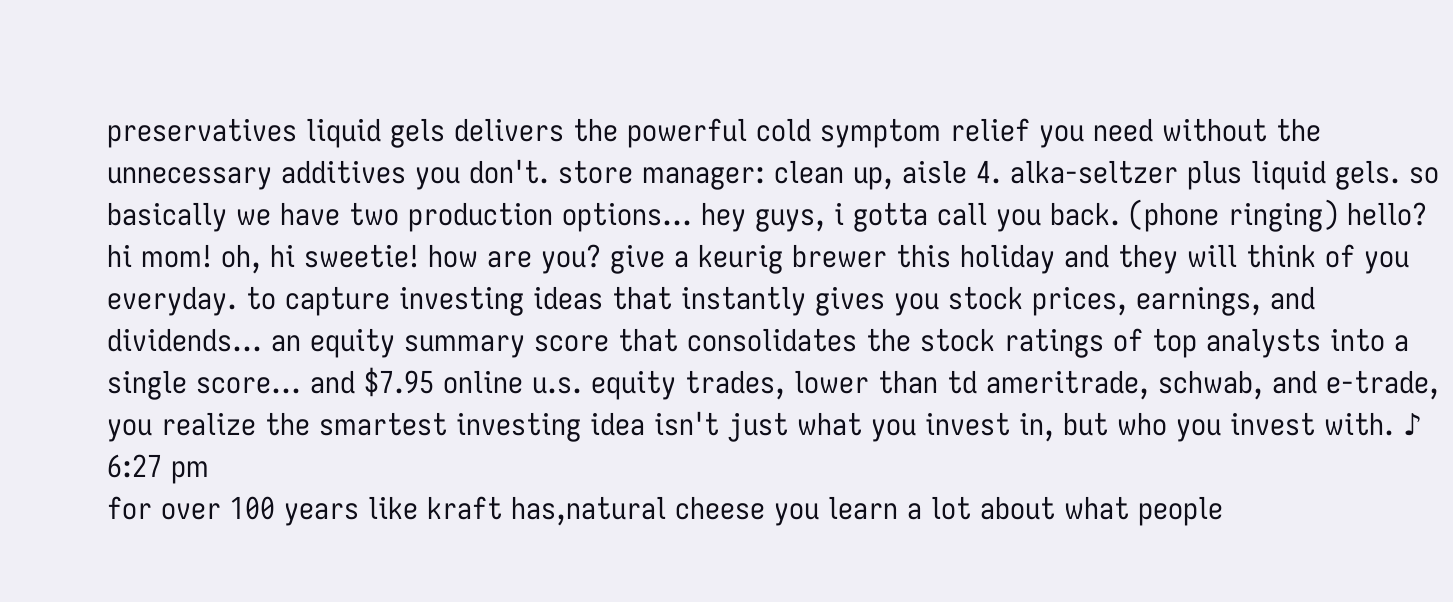preservatives liquid gels delivers the powerful cold symptom relief you need without the unnecessary additives you don't. store manager: clean up, aisle 4. alka-seltzer plus liquid gels. so basically we have two production options... hey guys, i gotta call you back. (phone ringing) hello? hi mom! oh, hi sweetie! how are you? give a keurig brewer this holiday and they will think of you everyday. to capture investing ideas that instantly gives you stock prices, earnings, and dividends... an equity summary score that consolidates the stock ratings of top analysts into a single score... and $7.95 online u.s. equity trades, lower than td ameritrade, schwab, and e-trade, you realize the smartest investing idea isn't just what you invest in, but who you invest with. ♪
6:27 pm
for over 100 years like kraft has,natural cheese you learn a lot about what people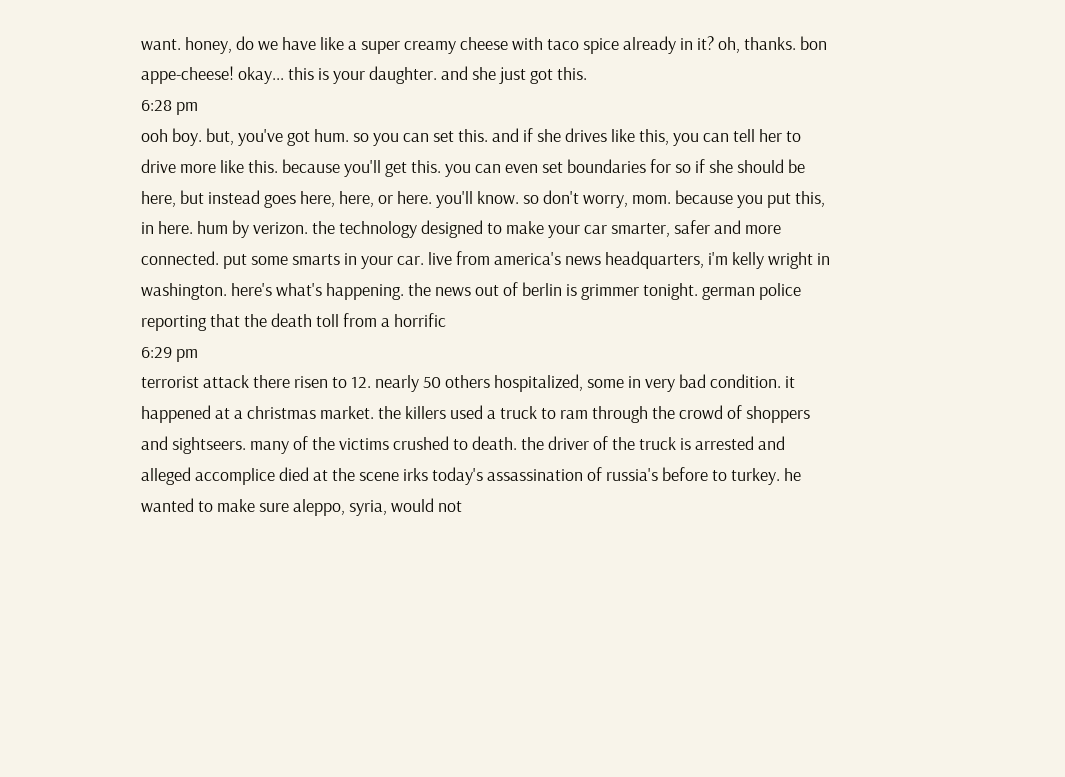want. honey, do we have like a super creamy cheese with taco spice already in it? oh, thanks. bon appe-cheese! okay... this is your daughter. and she just got this.
6:28 pm
ooh boy. but, you've got hum. so you can set this. and if she drives like this, you can tell her to drive more like this. because you'll get this. you can even set boundaries for so if she should be here, but instead goes here, here, or here. you'll know. so don't worry, mom. because you put this, in here. hum by verizon. the technology designed to make your car smarter, safer and more connected. put some smarts in your car. live from america's news headquarters, i'm kelly wright in washington. here's what's happening. the news out of berlin is grimmer tonight. german police reporting that the death toll from a horrific
6:29 pm
terrorist attack there risen to 12. nearly 50 others hospitalized, some in very bad condition. it happened at a christmas market. the killers used a truck to ram through the crowd of shoppers and sightseers. many of the victims crushed to death. the driver of the truck is arrested and alleged accomplice died at the scene irks today's assassination of russia's before to turkey. he wanted to make sure aleppo, syria, would not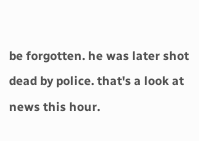be forgotten. he was later shot dead by police. that's a look at news this hour.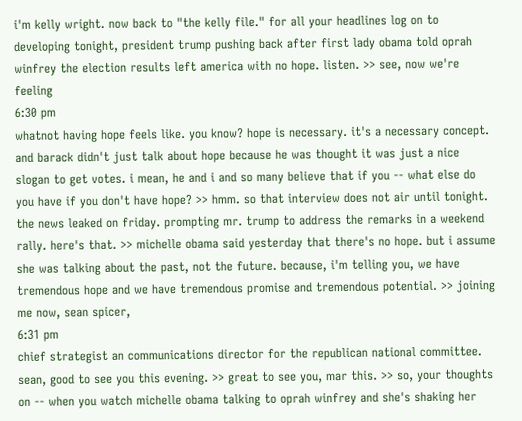i'm kelly wright. now back to "the kelly file." for all your headlines log on to developing tonight, president trump pushing back after first lady obama told oprah winfrey the election results left america with no hope. listen. >> see, now we're feeling
6:30 pm
whatnot having hope feels like. you know? hope is necessary. it's a necessary concept. and barack didn't just talk about hope because he was thought it was just a nice slogan to get votes. i mean, he and i and so many believe that if you -- what else do you have if you don't have hope? >> hmm. so that interview does not air until tonight. the news leaked on friday. prompting mr. trump to address the remarks in a weekend rally. here's that. >> michelle obama said yesterday that there's no hope. but i assume she was talking about the past, not the future. because, i'm telling you, we have tremendous hope and we have tremendous promise and tremendous potential. >> joining me now, sean spicer,
6:31 pm
chief strategist an communications director for the republican national committee. sean, good to see you this evening. >> great to see you, mar this. >> so, your thoughts on -- when you watch michelle obama talking to oprah winfrey and she's shaking her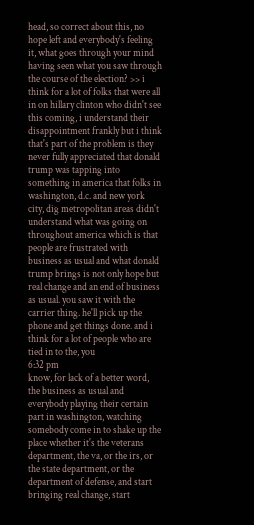head, so correct about this, no hope left and everybody's feeling it, what goes through your mind having seen what you saw through the course of the election? >> i think for a lot of folks that were all in on hillary clinton who didn't see this coming, i understand their disappointment frankly but i think that's part of the problem is they never fully appreciated that donald trump was tapping into something in america that folks in washington, d.c. and new york city, dig metropolitan areas didn't understand what was going on throughout america which is that people are frustrated with business as usual and what donald trump brings is not only hope but real change and an end of business as usual. you saw it with the carrier thing. he'll pick up the phone and get things done. and i think for a lot of people who are tied in to the, you
6:32 pm
know, for lack of a better word, the business as usual and everybody playing their certain part in washington, watching somebody come in to shake up the place whether it's the veterans department, the va, or the irs, or the state department, or the department of defense, and start bringing real change, start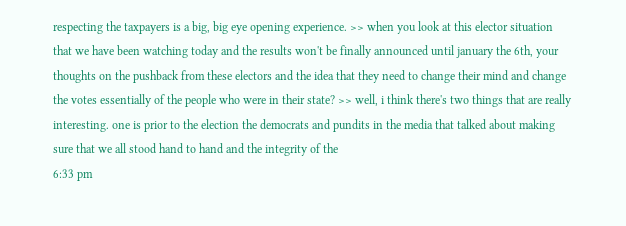respecting the taxpayers is a big, big eye opening experience. >> when you look at this elector situation that we have been watching today and the results won't be finally announced until january the 6th, your thoughts on the pushback from these electors and the idea that they need to change their mind and change the votes essentially of the people who were in their state? >> well, i think there's two things that are really interesting. one is prior to the election the democrats and pundits in the media that talked about making sure that we all stood hand to hand and the integrity of the
6:33 pm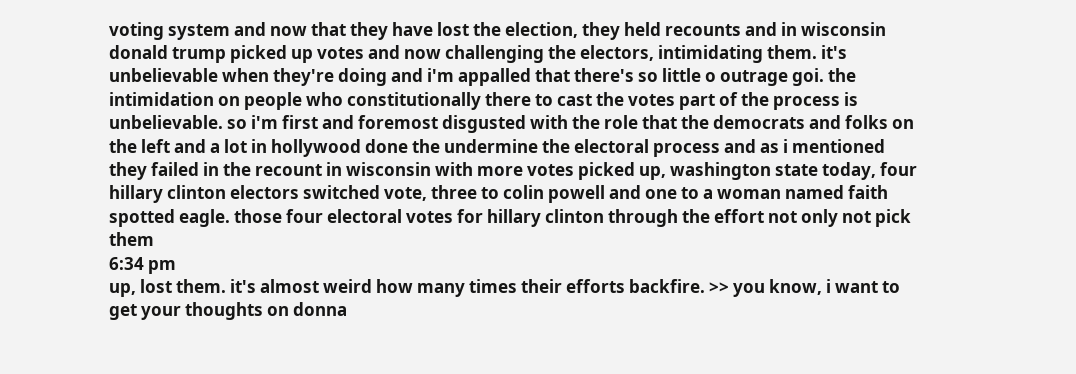voting system and now that they have lost the election, they held recounts and in wisconsin donald trump picked up votes and now challenging the electors, intimidating them. it's unbelievable when they're doing and i'm appalled that there's so little o outrage goi. the intimidation on people who constitutionally there to cast the votes part of the process is unbelievable. so i'm first and foremost disgusted with the role that the democrats and folks on the left and a lot in hollywood done the undermine the electoral process and as i mentioned they failed in the recount in wisconsin with more votes picked up, washington state today, four hillary clinton electors switched vote, three to colin powell and one to a woman named faith spotted eagle. those four electoral votes for hillary clinton through the effort not only not pick them
6:34 pm
up, lost them. it's almost weird how many times their efforts backfire. >> you know, i want to get your thoughts on donna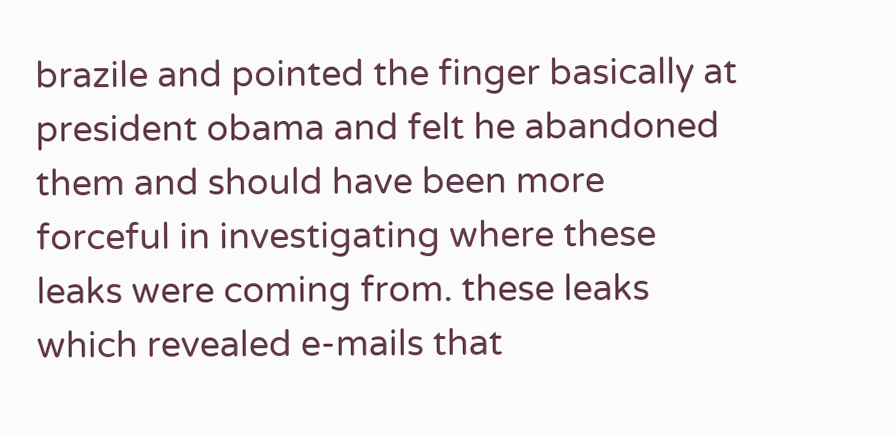brazile and pointed the finger basically at president obama and felt he abandoned them and should have been more forceful in investigating where these leaks were coming from. these leaks which revealed e-mails that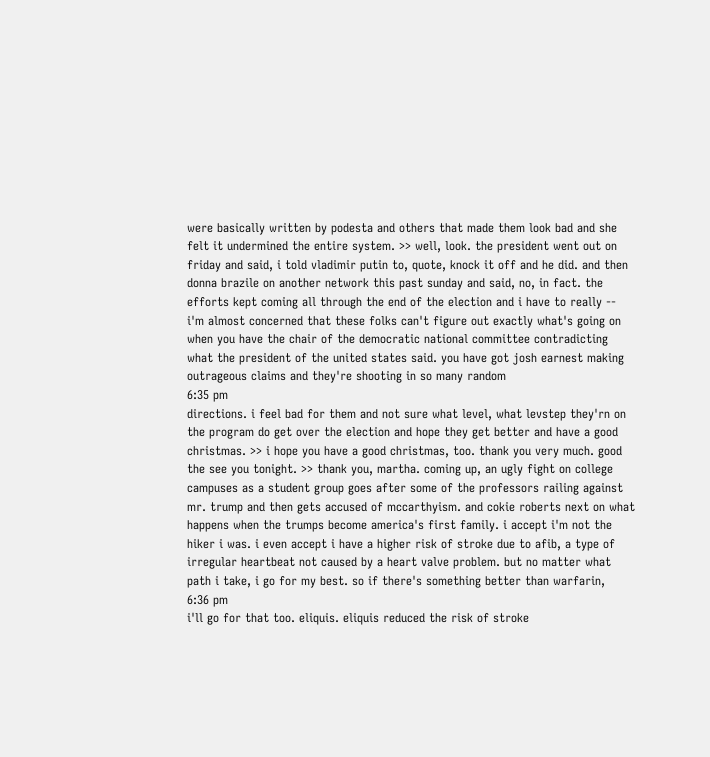were basically written by podesta and others that made them look bad and she felt it undermined the entire system. >> well, look. the president went out on friday and said, i told vladimir putin to, quote, knock it off and he did. and then donna brazile on another network this past sunday and said, no, in fact. the efforts kept coming all through the end of the election and i have to really -- i'm almost concerned that these folks can't figure out exactly what's going on when you have the chair of the democratic national committee contradicting what the president of the united states said. you have got josh earnest making outrageous claims and they're shooting in so many random
6:35 pm
directions. i feel bad for them and not sure what level, what levstep they'rn on the program do get over the election and hope they get better and have a good christmas. >> i hope you have a good christmas, too. thank you very much. good the see you tonight. >> thank you, martha. coming up, an ugly fight on college campuses as a student group goes after some of the professors railing against mr. trump and then gets accused of mccarthyism. and cokie roberts next on what happens when the trumps become america's first family. i accept i'm not the hiker i was. i even accept i have a higher risk of stroke due to afib, a type of irregular heartbeat not caused by a heart valve problem. but no matter what path i take, i go for my best. so if there's something better than warfarin,
6:36 pm
i'll go for that too. eliquis. eliquis reduced the risk of stroke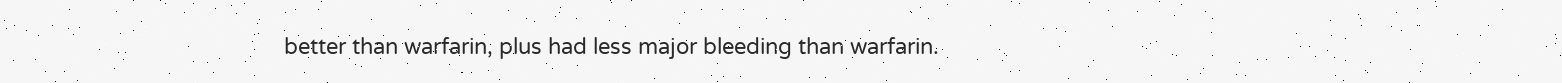better than warfarin, plus had less major bleeding than warfarin.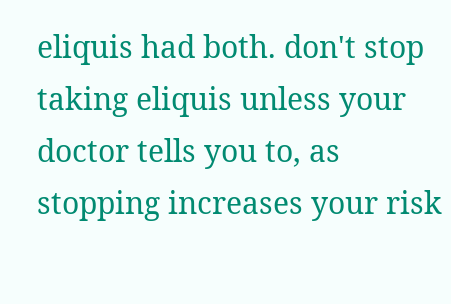eliquis had both. don't stop taking eliquis unless your doctor tells you to, as stopping increases your risk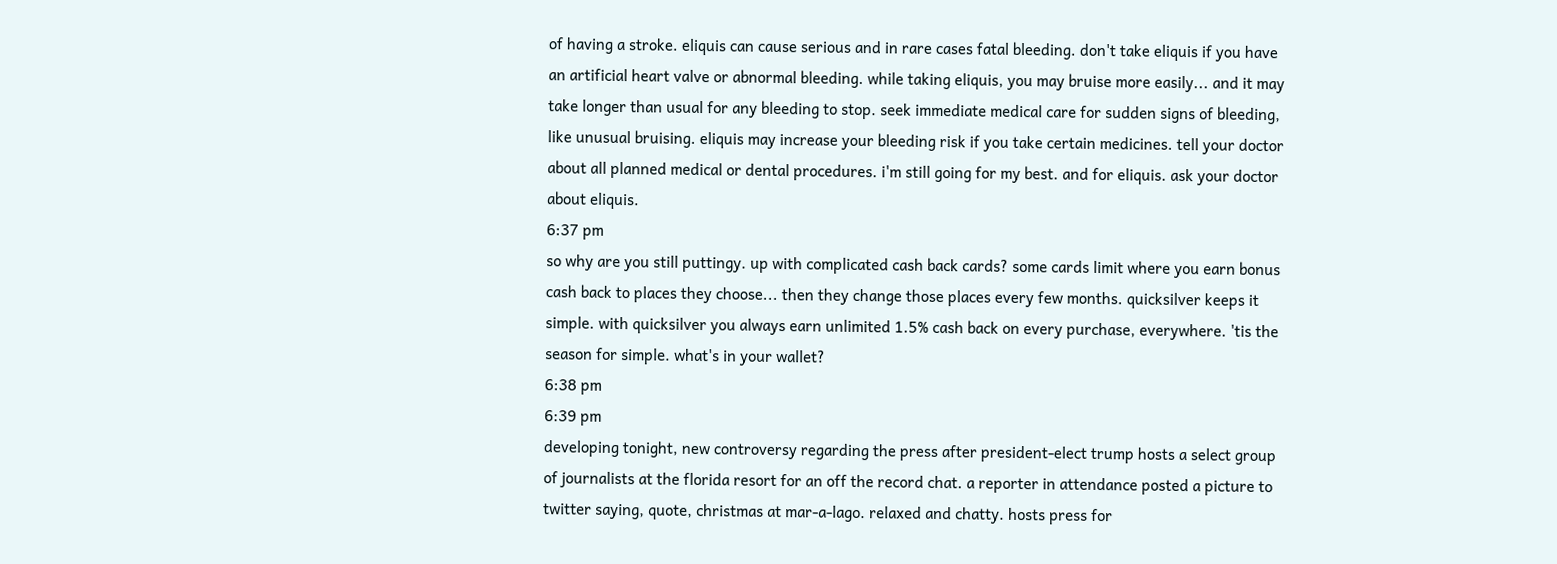of having a stroke. eliquis can cause serious and in rare cases fatal bleeding. don't take eliquis if you have an artificial heart valve or abnormal bleeding. while taking eliquis, you may bruise more easily... and it may take longer than usual for any bleeding to stop. seek immediate medical care for sudden signs of bleeding, like unusual bruising. eliquis may increase your bleeding risk if you take certain medicines. tell your doctor about all planned medical or dental procedures. i'm still going for my best. and for eliquis. ask your doctor about eliquis.
6:37 pm
so why are you still puttingy. up with complicated cash back cards? some cards limit where you earn bonus cash back to places they choose... then they change those places every few months. quicksilver keeps it simple. with quicksilver you always earn unlimited 1.5% cash back on every purchase, everywhere. 'tis the season for simple. what's in your wallet?
6:38 pm
6:39 pm
developing tonight, new controversy regarding the press after president-elect trump hosts a select group of journalists at the florida resort for an off the record chat. a reporter in attendance posted a picture to twitter saying, quote, christmas at mar-a-lago. relaxed and chatty. hosts press for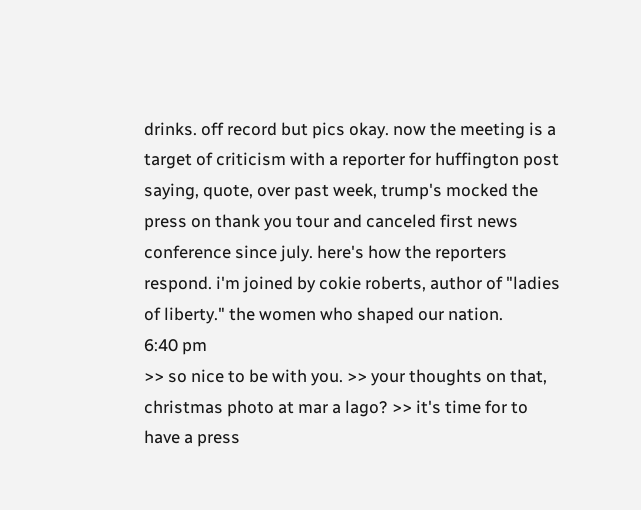drinks. off record but pics okay. now the meeting is a target of criticism with a reporter for huffington post saying, quote, over past week, trump's mocked the press on thank you tour and canceled first news conference since july. here's how the reporters respond. i'm joined by cokie roberts, author of "ladies of liberty." the women who shaped our nation.
6:40 pm
>> so nice to be with you. >> your thoughts on that, christmas photo at mar a lago? >> it's time for to have a press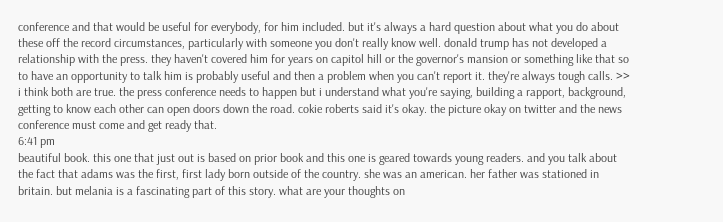conference and that would be useful for everybody, for him included. but it's always a hard question about what you do about these off the record circumstances, particularly with someone you don't really know well. donald trump has not developed a relationship with the press. they haven't covered him for years on capitol hill or the governor's mansion or something like that so to have an opportunity to talk him is probably useful and then a problem when you can't report it. they're always tough calls. >> i think both are true. the press conference needs to happen but i understand what you're saying, building a rapport, background, getting to know each other can open doors down the road. cokie roberts said it's okay. the picture okay on twitter and the news conference must come and get ready that.
6:41 pm
beautiful book. this one that just out is based on prior book and this one is geared towards young readers. and you talk about the fact that adams was the first, first lady born outside of the country. she was an american. her father was stationed in britain. but melania is a fascinating part of this story. what are your thoughts on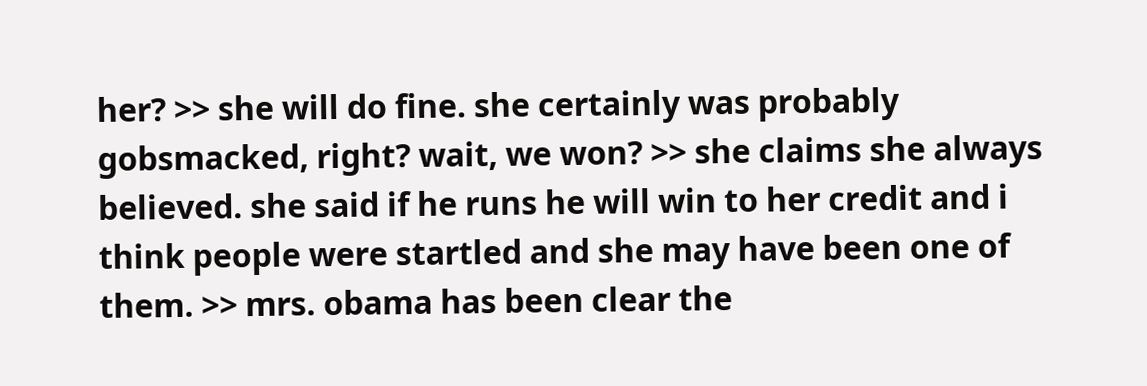her? >> she will do fine. she certainly was probably gobsmacked, right? wait, we won? >> she claims she always believed. she said if he runs he will win to her credit and i think people were startled and she may have been one of them. >> mrs. obama has been clear the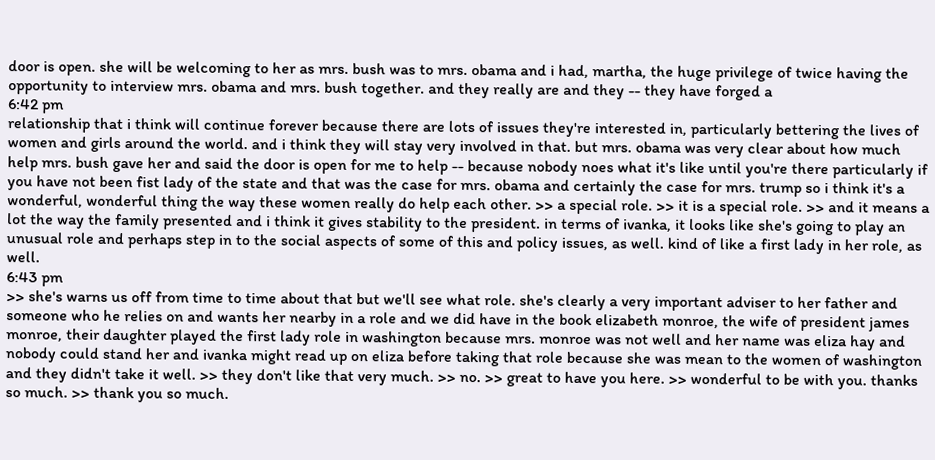door is open. she will be welcoming to her as mrs. bush was to mrs. obama and i had, martha, the huge privilege of twice having the opportunity to interview mrs. obama and mrs. bush together. and they really are and they -- they have forged a
6:42 pm
relationship that i think will continue forever because there are lots of issues they're interested in, particularly bettering the lives of women and girls around the world. and i think they will stay very involved in that. but mrs. obama was very clear about how much help mrs. bush gave her and said the door is open for me to help -- because nobody noes what it's like until you're there particularly if you have not been fist lady of the state and that was the case for mrs. obama and certainly the case for mrs. trump so i think it's a wonderful, wonderful thing the way these women really do help each other. >> a special role. >> it is a special role. >> and it means a lot the way the family presented and i think it gives stability to the president. in terms of ivanka, it looks like she's going to play an unusual role and perhaps step in to the social aspects of some of this and policy issues, as well. kind of like a first lady in her role, as well.
6:43 pm
>> she's warns us off from time to time about that but we'll see what role. she's clearly a very important adviser to her father and someone who he relies on and wants her nearby in a role and we did have in the book elizabeth monroe, the wife of president james monroe, their daughter played the first lady role in washington because mrs. monroe was not well and her name was eliza hay and nobody could stand her and ivanka might read up on eliza before taking that role because she was mean to the women of washington and they didn't take it well. >> they don't like that very much. >> no. >> great to have you here. >> wonderful to be with you. thanks so much. >> thank you so much.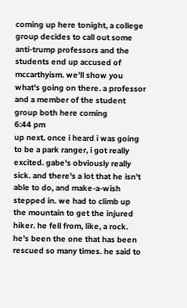coming up here tonight, a college group decides to call out some anti-trump professors and the students end up accused of mccarthyism. we'll show you what's going on there. a professor and a member of the student group both here coming
6:44 pm
up next. once i heard i was going to be a park ranger, i got really excited. gabe's obviously really sick. and there's a lot that he isn't able to do, and make-a-wish stepped in. we had to climb up the mountain to get the injured hiker. he fell from, like, a rock. he's been the one that has been rescued so many times. he said to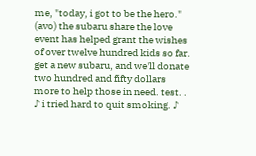me, "today, i got to be the hero." (avo) the subaru share the love event has helped grant the wishes of over twelve hundred kids so far. get a new subaru, and we'll donate two hundred and fifty dollars more to help those in need. test. . ♪ i tried hard to quit smoking. ♪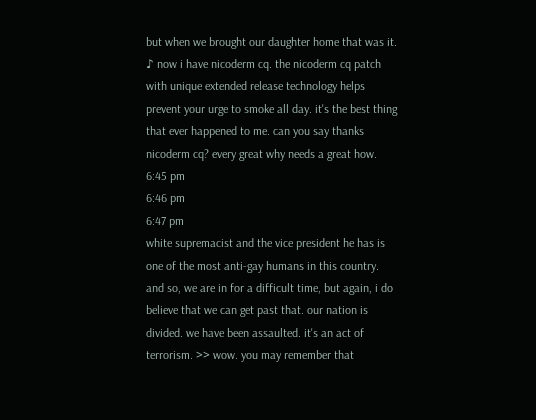but when we brought our daughter home that was it. ♪ now i have nicoderm cq. the nicoderm cq patch with unique extended release technology helps prevent your urge to smoke all day. it's the best thing that ever happened to me. can you say thanks nicoderm cq? every great why needs a great how.
6:45 pm
6:46 pm
6:47 pm
white supremacist and the vice president he has is one of the most anti-gay humans in this country. and so, we are in for a difficult time, but again, i do believe that we can get past that. our nation is divided. we have been assaulted. it's an act of terrorism. >> wow. you may remember that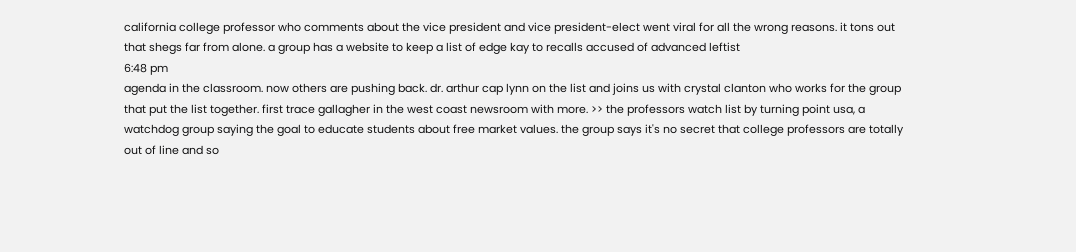california college professor who comments about the vice president and vice president-elect went viral for all the wrong reasons. it tons out that shegs far from alone. a group has a website to keep a list of edge kay to recalls accused of advanced leftist
6:48 pm
agenda in the classroom. now others are pushing back. dr. arthur cap lynn on the list and joins us with crystal clanton who works for the group that put the list together. first trace gallagher in the west coast newsroom with more. >> the professors watch list by turning point usa, a watchdog group saying the goal to educate students about free market values. the group says it's no secret that college professors are totally out of line and so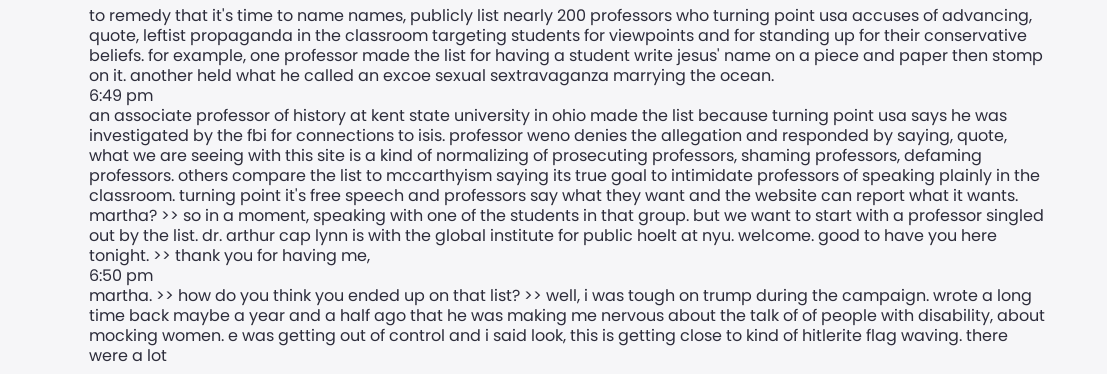to remedy that it's time to name names, publicly list nearly 200 professors who turning point usa accuses of advancing, quote, leftist propaganda in the classroom targeting students for viewpoints and for standing up for their conservative beliefs. for example, one professor made the list for having a student write jesus' name on a piece and paper then stomp on it. another held what he called an excoe sexual sextravaganza marrying the ocean.
6:49 pm
an associate professor of history at kent state university in ohio made the list because turning point usa says he was investigated by the fbi for connections to isis. professor weno denies the allegation and responded by saying, quote, what we are seeing with this site is a kind of normalizing of prosecuting professors, shaming professors, defaming professors. others compare the list to mccarthyism saying its true goal to intimidate professors of speaking plainly in the classroom. turning point it's free speech and professors say what they want and the website can report what it wants. martha? >> so in a moment, speaking with one of the students in that group. but we want to start with a professor singled out by the list. dr. arthur cap lynn is with the global institute for public hoelt at nyu. welcome. good to have you here tonight. >> thank you for having me,
6:50 pm
martha. >> how do you think you ended up on that list? >> well, i was tough on trump during the campaign. wrote a long time back maybe a year and a half ago that he was making me nervous about the talk of of people with disability, about mocking women. e was getting out of control and i said look, this is getting close to kind of hitlerite flag waving. there were a lot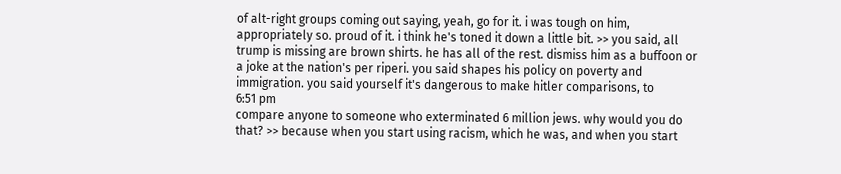of alt-right groups coming out saying, yeah, go for it. i was tough on him, appropriately so. proud of it. i think he's toned it down a little bit. >> you said, all trump is missing are brown shirts. he has all of the rest. dismiss him as a buffoon or a joke at the nation's per riperi. you said shapes his policy on poverty and immigration. you said yourself it's dangerous to make hitler comparisons, to
6:51 pm
compare anyone to someone who exterminated 6 million jews. why would you do that? >> because when you start using racism, which he was, and when you start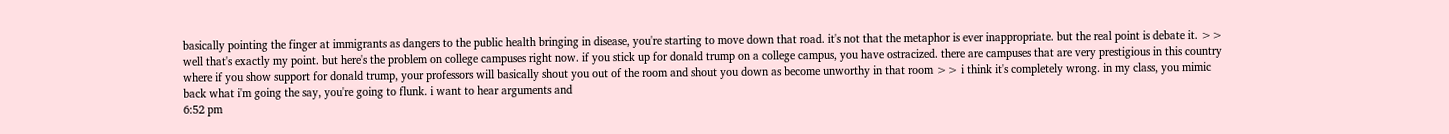basically pointing the finger at immigrants as dangers to the public health bringing in disease, you're starting to move down that road. it's not that the metaphor is ever inappropriate. but the real point is debate it. >> well that's exactly my point. but here's the problem on college campuses right now. if you stick up for donald trump on a college campus, you have ostracized. there are campuses that are very prestigious in this country where if you show support for donald trump, your professors will basically shout you out of the room and shout you down as become unworthy in that room >> i think it's completely wrong. in my class, you mimic back what i'm going the say, you're going to flunk. i want to hear arguments and
6:52 pm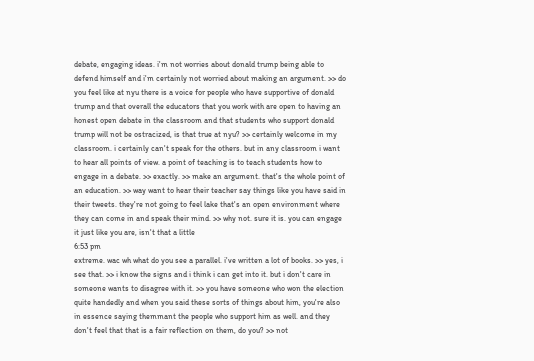debate, engaging ideas. i'm not worries about donald trump being able to defend himself and i'm certainly not worried about making an argument. >> do you feel like at nyu there is a voice for people who have supportive of donald trump and that overall the educators that you work with are open to having an honest open debate in the classroom and that students who support donald trump will not be ostracized, is that true at nyu? >> certainly welcome in my classroom. i certainly can't speak for the others. but in any classroom i want to hear all points of view. a point of teaching is to teach students how to engage in a debate. >> exactly. >> make an argument. that's the whole point of an education. >> way want to hear their teacher say things like you have said in their tweets. they're not going to feel lake that's an open environment where they can come in and speak their mind. >> why not. sure it is. you can engage it just like you are, isn't that a little
6:53 pm
extreme. wac wh what do you see a parallel. i've written a lot of books. >> yes, i see that. >> i know the signs and i think i can get into it. but i don't care in someone wants to disagree with it. >> you have someone who won the election quite handedly and when you said these sorts of things about him, you're also in essence saying themmant the people who support him as well. and they don't feel that that is a fair reflection on them, do you? >> not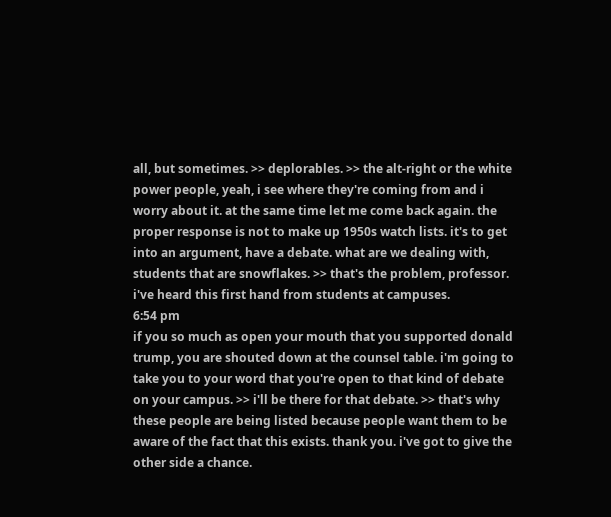all, but sometimes. >> deplorables. >> the alt-right or the white power people, yeah, i see where they're coming from and i worry about it. at the same time let me come back again. the proper response is not to make up 1950s watch lists. it's to get into an argument, have a debate. what are we dealing with, students that are snowflakes. >> that's the problem, professor. i've heard this first hand from students at campuses.
6:54 pm
if you so much as open your mouth that you supported donald trump, you are shouted down at the counsel table. i'm going to take you to your word that you're open to that kind of debate on your campus. >> i'll be there for that debate. >> that's why these people are being listed because people want them to be aware of the fact that this exists. thank you. i've got to give the other side a chance.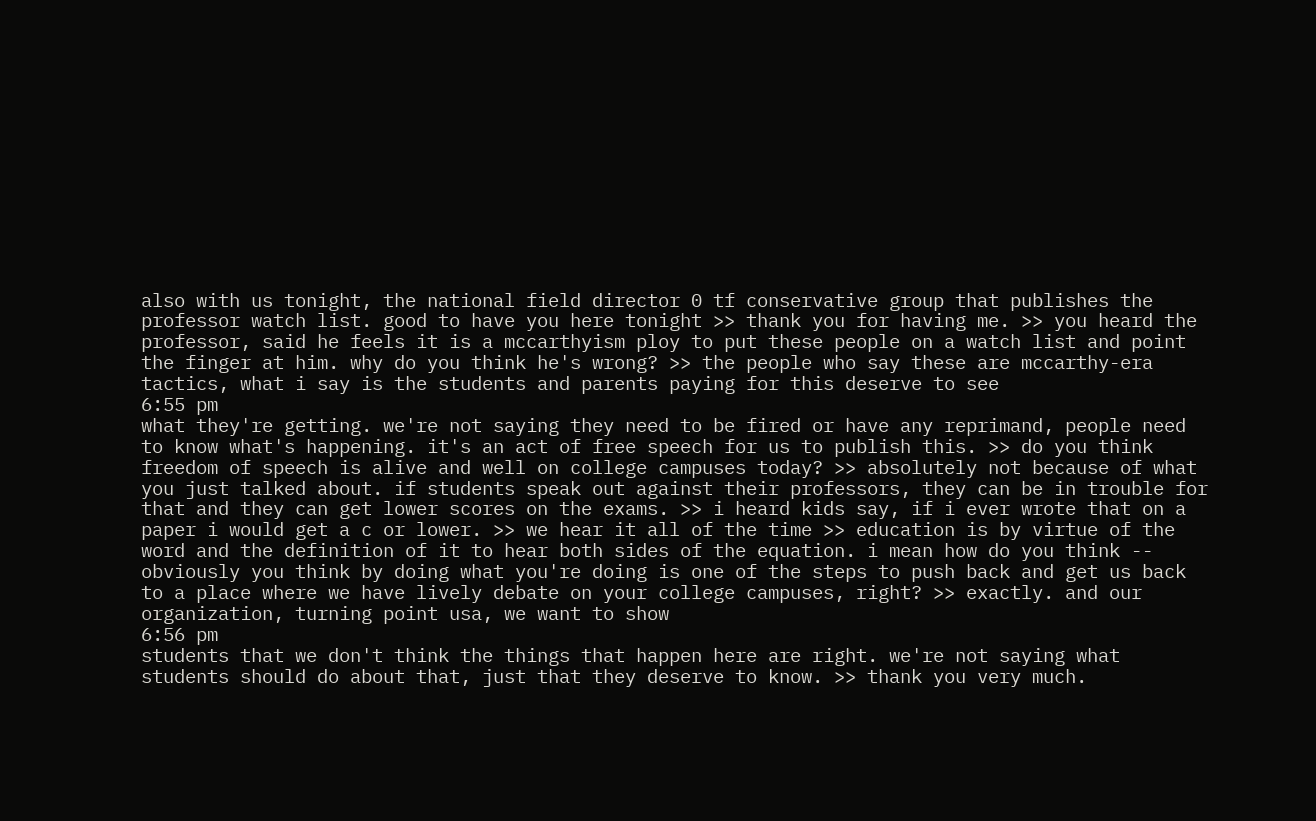also with us tonight, the national field director 0 tf conservative group that publishes the professor watch list. good to have you here tonight >> thank you for having me. >> you heard the professor, said he feels it is a mccarthyism ploy to put these people on a watch list and point the finger at him. why do you think he's wrong? >> the people who say these are mccarthy-era tactics, what i say is the students and parents paying for this deserve to see
6:55 pm
what they're getting. we're not saying they need to be fired or have any reprimand, people need to know what's happening. it's an act of free speech for us to publish this. >> do you think freedom of speech is alive and well on college campuses today? >> absolutely not because of what you just talked about. if students speak out against their professors, they can be in trouble for that and they can get lower scores on the exams. >> i heard kids say, if i ever wrote that on a paper i would get a c or lower. >> we hear it all of the time >> education is by virtue of the word and the definition of it to hear both sides of the equation. i mean how do you think -- obviously you think by doing what you're doing is one of the steps to push back and get us back to a place where we have lively debate on your college campuses, right? >> exactly. and our organization, turning point usa, we want to show
6:56 pm
students that we don't think the things that happen here are right. we're not saying what students should do about that, just that they deserve to know. >> thank you very much.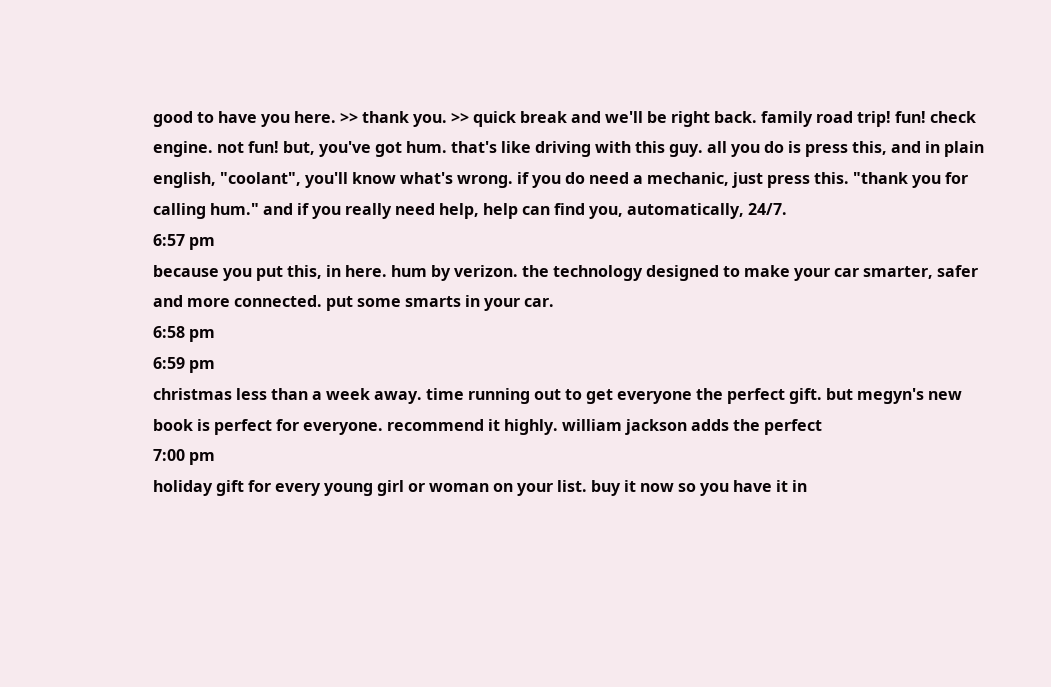good to have you here. >> thank you. >> quick break and we'll be right back. family road trip! fun! check engine. not fun! but, you've got hum. that's like driving with this guy. all you do is press this, and in plain english, "coolant", you'll know what's wrong. if you do need a mechanic, just press this. "thank you for calling hum." and if you really need help, help can find you, automatically, 24/7.
6:57 pm
because you put this, in here. hum by verizon. the technology designed to make your car smarter, safer and more connected. put some smarts in your car.
6:58 pm
6:59 pm
christmas less than a week away. time running out to get everyone the perfect gift. but megyn's new book is perfect for everyone. recommend it highly. william jackson adds the perfect
7:00 pm
holiday gift for every young girl or woman on your list. buy it now so you have it in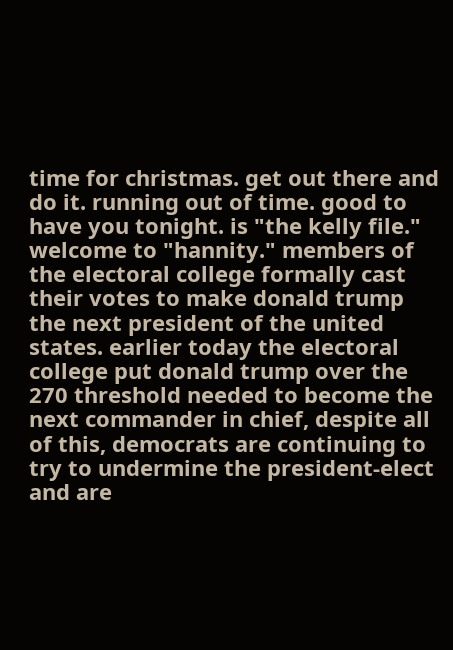time for christmas. get out there and do it. running out of time. good to have you tonight. is "the kelly file." welcome to "hannity." members of the electoral college formally cast their votes to make donald trump the next president of the united states. earlier today the electoral college put donald trump over the 270 threshold needed to become the next commander in chief, despite all of this, democrats are continuing to try to undermine the president-elect and are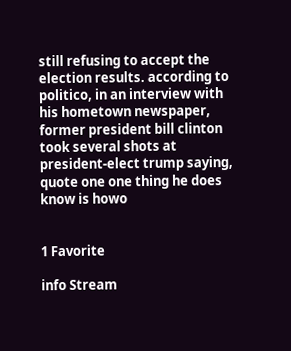still refusing to accept the election results. according to politico, in an interview with his hometown newspaper, former president bill clinton took several shots at president-elect trump saying, quote one one thing he does know is howo


1 Favorite

info Stream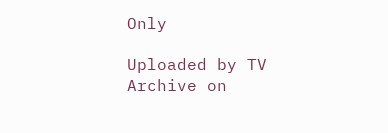Only

Uploaded by TV Archive on